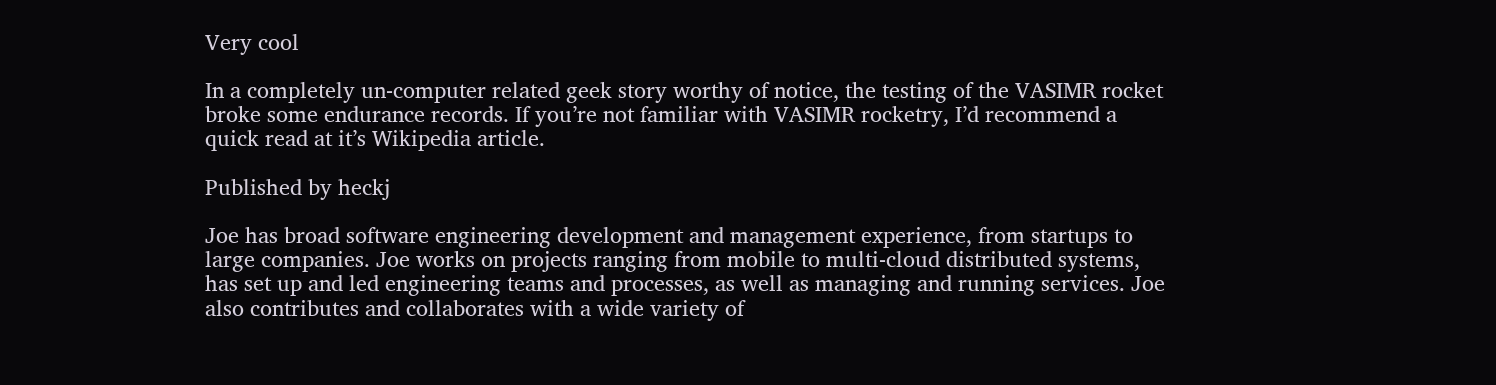Very cool

In a completely un-computer related geek story worthy of notice, the testing of the VASIMR rocket broke some endurance records. If you’re not familiar with VASIMR rocketry, I’d recommend a quick read at it’s Wikipedia article.

Published by heckj

Joe has broad software engineering development and management experience, from startups to large companies. Joe works on projects ranging from mobile to multi-cloud distributed systems, has set up and led engineering teams and processes, as well as managing and running services. Joe also contributes and collaborates with a wide variety of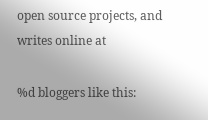open source projects, and writes online at

%d bloggers like this: